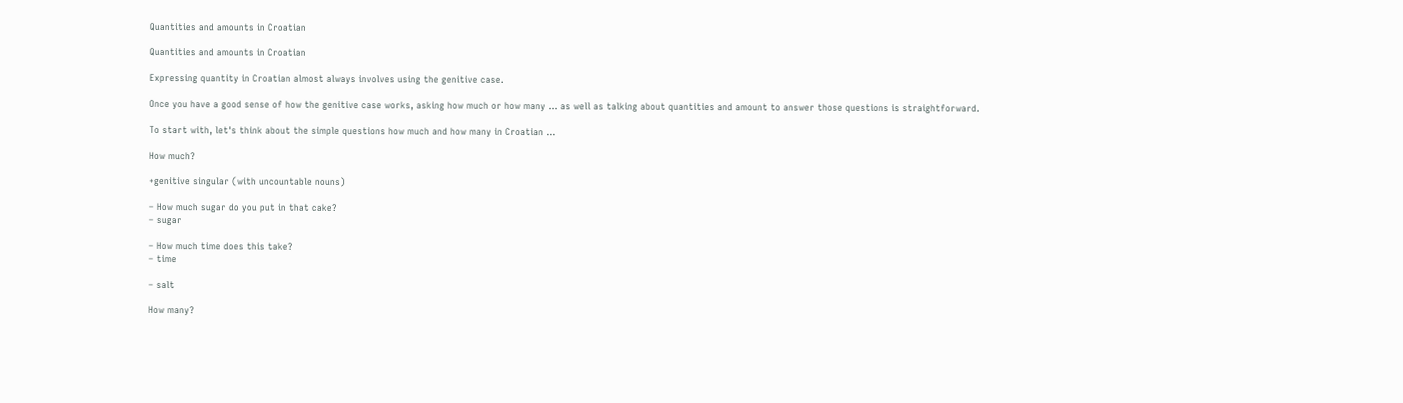Quantities and amounts in Croatian

Quantities and amounts in Croatian

Expressing quantity in Croatian almost always involves using the genitive case.

Once you have a good sense of how the genitive case works, asking how much or how many ... as well as talking about quantities and amount to answer those questions is straightforward.

To start with, let's think about the simple questions how much and how many in Croatian ...

How much?

+genitive singular (with uncountable nouns)

– How much sugar do you put in that cake?
– sugar

– How much time does this take?
– time

– salt

How many?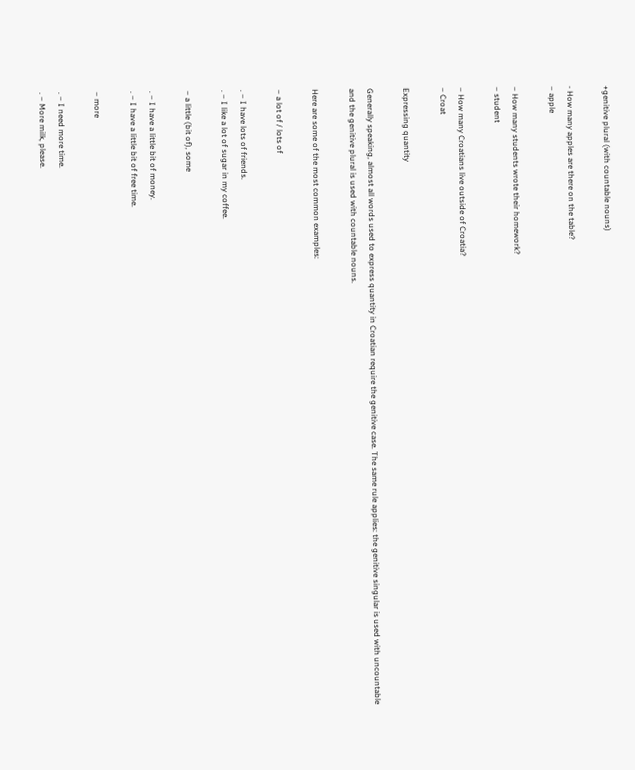+genitive plural (with countable nouns)

- How many apples are there on the table?
– apple

– How many students wrote their homework?
– student

– How many Croatians live outside of Croatia?
– Croat

Expressing quantity

Generally speaking, almost all words used to express quantity in Croatian require the genitive case. The same rule applies: the genitive singular is used with uncountable and the genitive plural is used with countable nouns.

Here are some of the most common examples:

– a lot of / lots of

. – I have lots of friends.
. – I like a lot of sugar in my coffee.

– a little (bit of), some

. – I have a little bit of money.
. – I have a little bit of free time.

– more

. – I need more time.
. – More milk, please.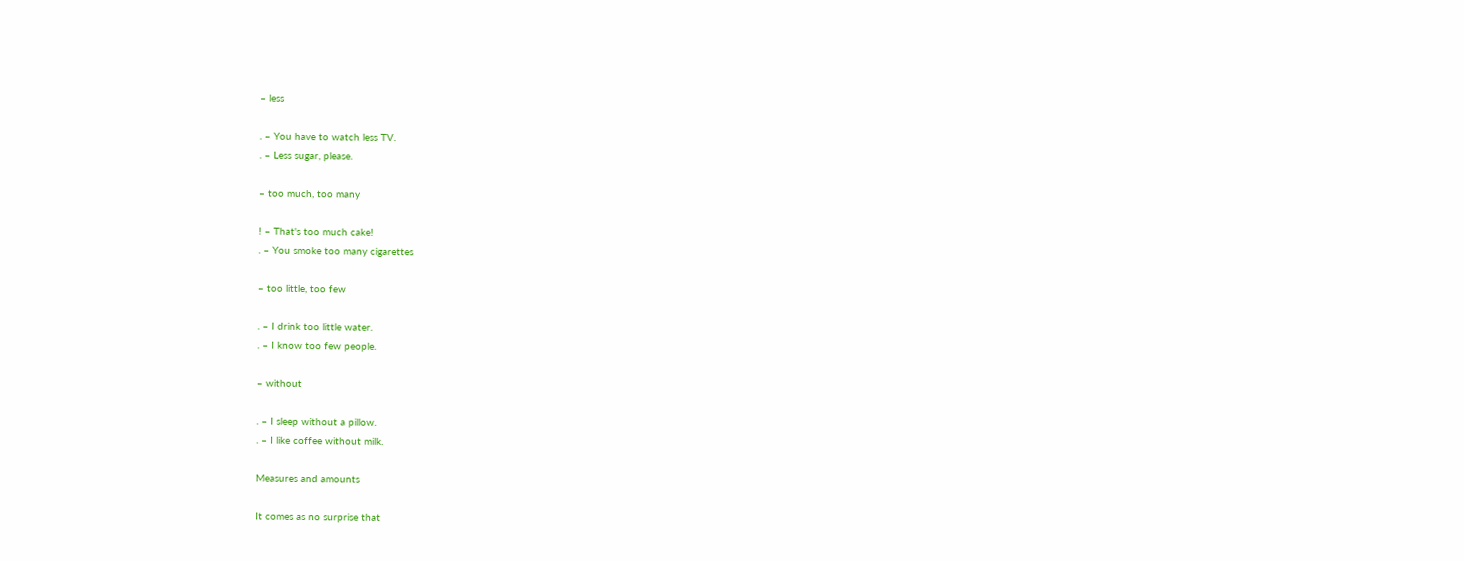– less

. – You have to watch less TV.
. – Less sugar, please.

– too much, too many

! – That's too much cake!
. – You smoke too many cigarettes

– too little, too few

. – I drink too little water.
. – I know too few people.

– without

. – I sleep without a pillow.
. – I like coffee without milk.

Measures and amounts

It comes as no surprise that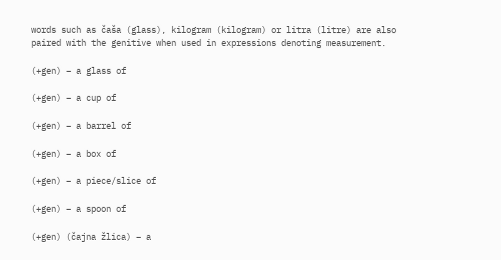words such as čaša (glass), kilogram (kilogram) or litra (litre) are also paired with the genitive when used in expressions denoting measurement.

(+gen) – a glass of

(+gen) – a cup of

(+gen) – a barrel of

(+gen) – a box of

(+gen) – a piece/slice of

(+gen) – a spoon of

(+gen) (čajna žlica) – a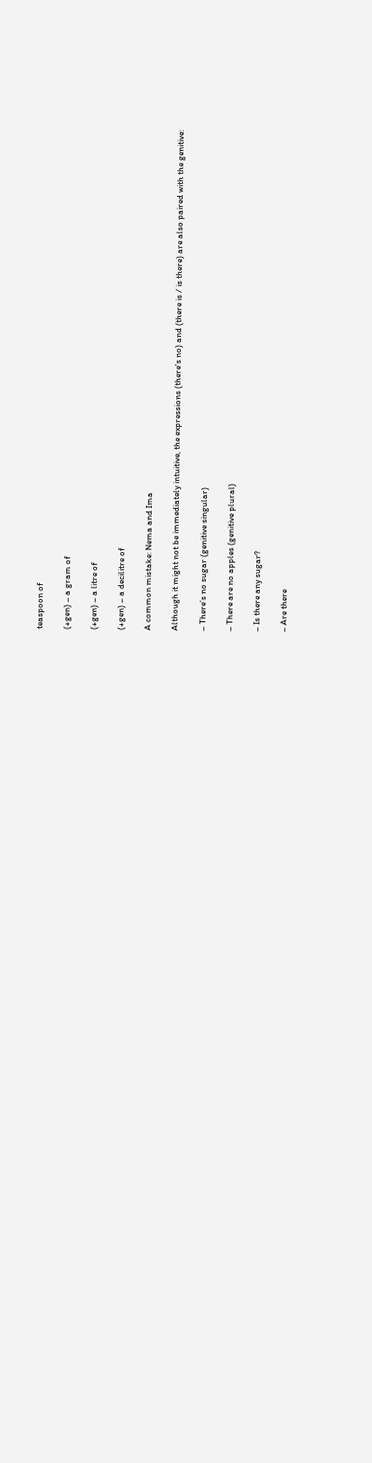teaspoon of

(+gen) – a gram of

(+gen) – a litre of

(+gen) – a decilitre of

A common mistake: Nema and Ima

Although it might not be immediately intuitive, the expressions (there's no) and (there is / is there) are also paired with the genitive:

– There’s no sugar (genitive singular)

– There are no apples (genitive plural)

– Is there any sugar?

– Are there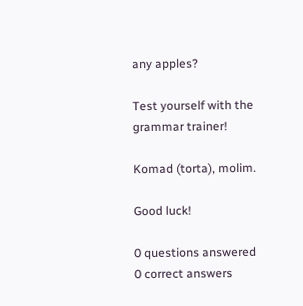any apples?

Test yourself with the grammar trainer!

Komad (torta), molim.

Good luck!

0 questions answered
0 correct answers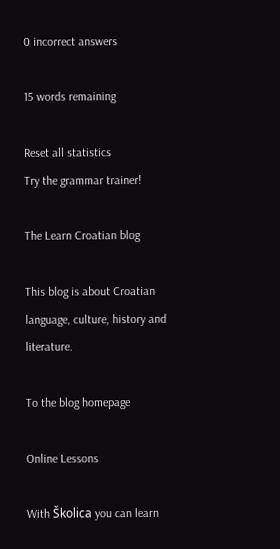0 incorrect answers

15 words remaining

Reset all statistics
Try the grammar trainer!

The Learn Croatian blog

This blog is about Croatian language, culture, history and literature.

To the blog homepage

Online Lessons

With Školica you can learn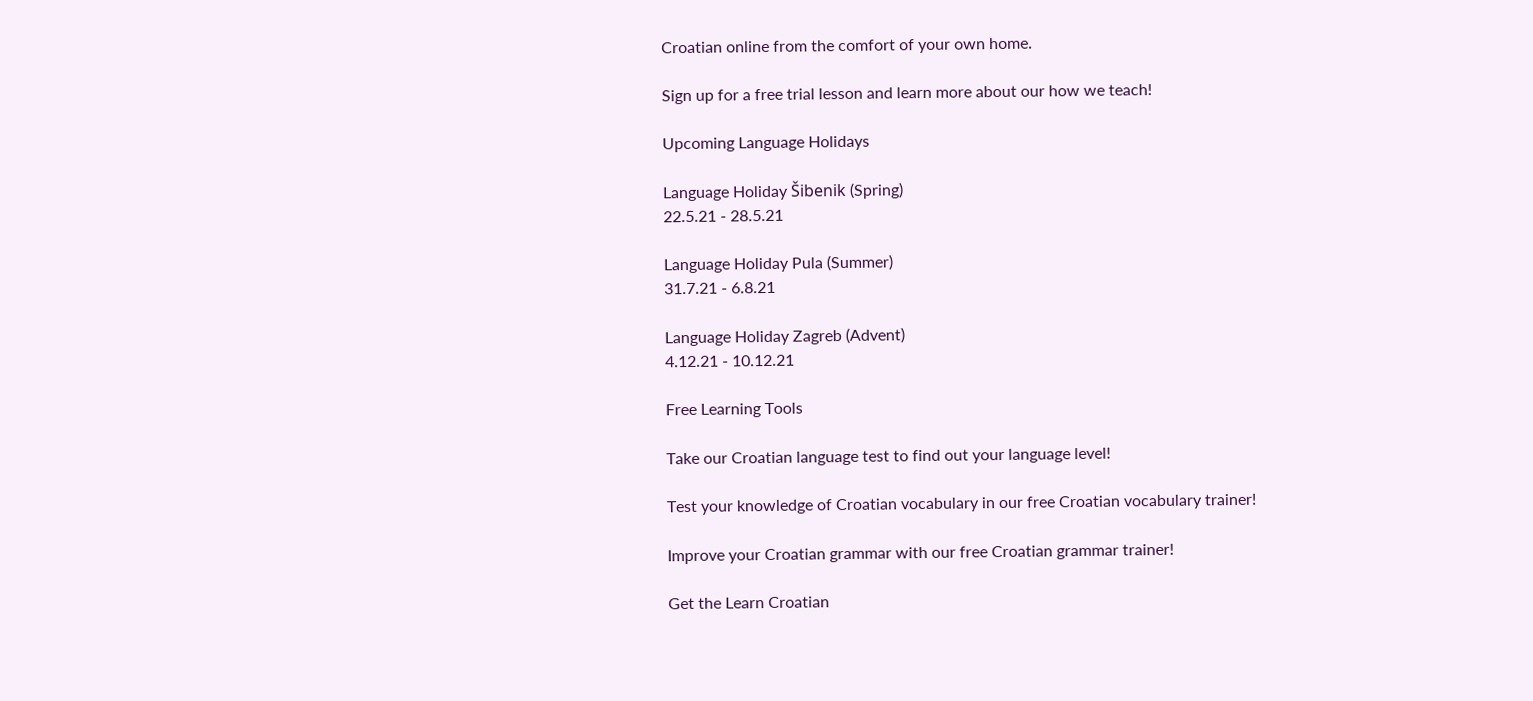Croatian online from the comfort of your own home.

Sign up for a free trial lesson and learn more about our how we teach!

Upcoming Language Holidays

Language Holiday Šibenik (Spring)
22.5.21 - 28.5.21

Language Holiday Pula (Summer)
31.7.21 - 6.8.21

Language Holiday Zagreb (Advent)
4.12.21 - 10.12.21

Free Learning Tools

Take our Croatian language test to find out your language level!

Test your knowledge of Croatian vocabulary in our free Croatian vocabulary trainer!

Improve your Croatian grammar with our free Croatian grammar trainer!

Get the Learn Croatian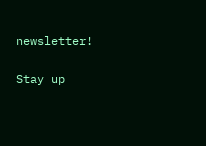newsletter!

Stay up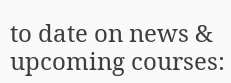to date on news & upcoming courses: